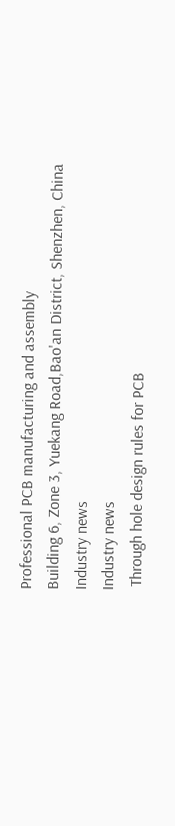Professional PCB manufacturing and assembly
Building 6, Zone 3, Yuekang Road,Bao'an District, Shenzhen, China
Industry news
Industry news
 Through hole design rules for PCB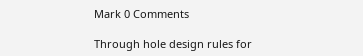Mark 0 Comments

Through hole design rules for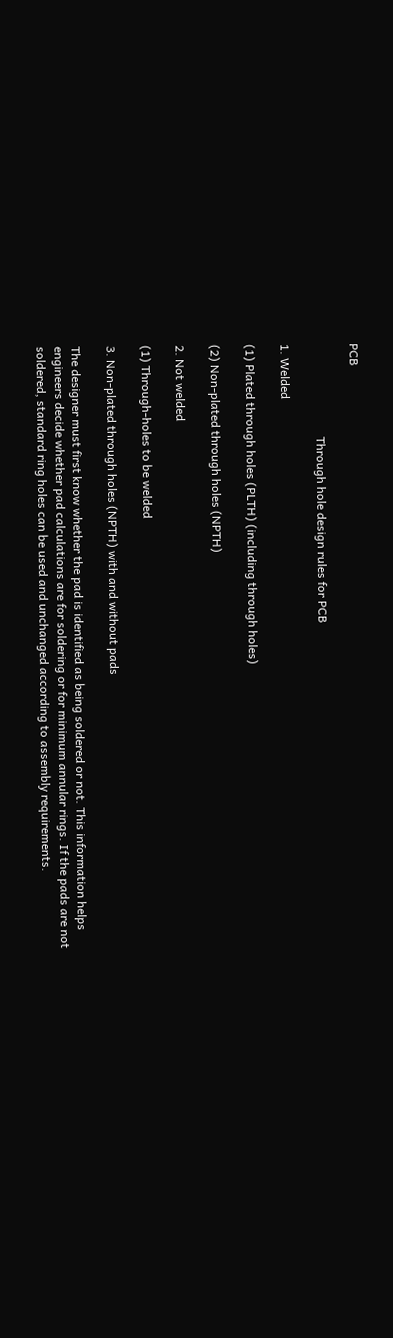PCB

                               Through hole design rules for PCB

1. Welded

(1) Plated through holes (PLTH) (including through holes)

(2) Non-plated through holes (NPTH)

2. Not welded

(1) Through-holes to be welded

3. Non-plated through holes (NPTH) with and without pads

The designer must first know whether the pad is identified as being soldered or not. This information helps engineers decide whether pad calculations are for soldering or for minimum annular rings. If the pads are not soldered, standard ring holes can be used and unchanged according to assembly requirements.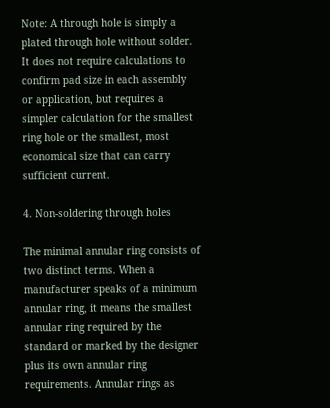Note: A through hole is simply a plated through hole without solder. It does not require calculations to confirm pad size in each assembly or application, but requires a simpler calculation for the smallest ring hole or the smallest, most economical size that can carry sufficient current.

4. Non-soldering through holes

The minimal annular ring consists of two distinct terms. When a manufacturer speaks of a minimum annular ring, it means the smallest annular ring required by the standard or marked by the designer plus its own annular ring requirements. Annular rings as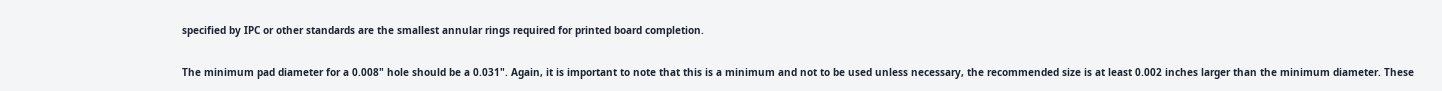specified by IPC or other standards are the smallest annular rings required for printed board completion.

The minimum pad diameter for a 0.008" hole should be a 0.031". Again, it is important to note that this is a minimum and not to be used unless necessary, the recommended size is at least 0.002 inches larger than the minimum diameter. These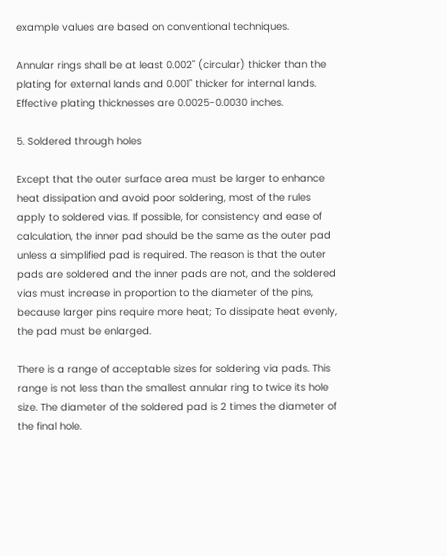example values are based on conventional techniques.

Annular rings shall be at least 0.002" (circular) thicker than the plating for external lands and 0.001" thicker for internal lands. Effective plating thicknesses are 0.0025-0.0030 inches.

5. Soldered through holes

Except that the outer surface area must be larger to enhance heat dissipation and avoid poor soldering, most of the rules apply to soldered vias. If possible, for consistency and ease of calculation, the inner pad should be the same as the outer pad unless a simplified pad is required. The reason is that the outer pads are soldered and the inner pads are not, and the soldered vias must increase in proportion to the diameter of the pins, because larger pins require more heat; To dissipate heat evenly, the pad must be enlarged.

There is a range of acceptable sizes for soldering via pads. This range is not less than the smallest annular ring to twice its hole size. The diameter of the soldered pad is 2 times the diameter of the final hole.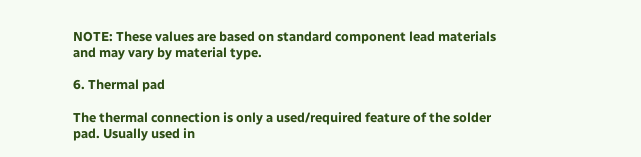NOTE: These values are based on standard component lead materials and may vary by material type.

6. Thermal pad

The thermal connection is only a used/required feature of the solder pad. Usually used in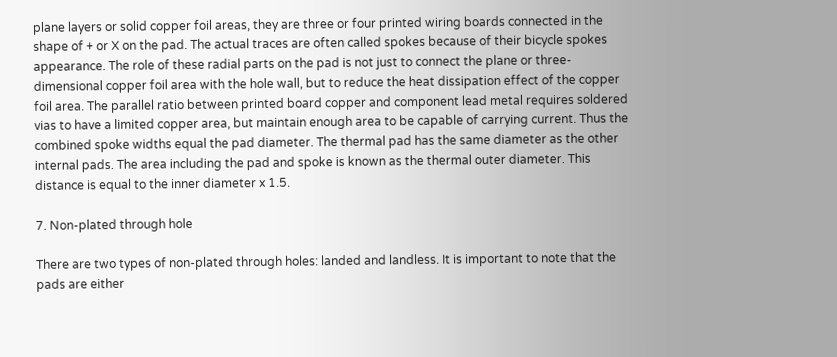plane layers or solid copper foil areas, they are three or four printed wiring boards connected in the shape of + or X on the pad. The actual traces are often called spokes because of their bicycle spokes appearance. The role of these radial parts on the pad is not just to connect the plane or three-dimensional copper foil area with the hole wall, but to reduce the heat dissipation effect of the copper foil area. The parallel ratio between printed board copper and component lead metal requires soldered vias to have a limited copper area, but maintain enough area to be capable of carrying current. Thus the combined spoke widths equal the pad diameter. The thermal pad has the same diameter as the other internal pads. The area including the pad and spoke is known as the thermal outer diameter. This distance is equal to the inner diameter x 1.5.

7. Non-plated through hole

There are two types of non-plated through holes: landed and landless. It is important to note that the pads are either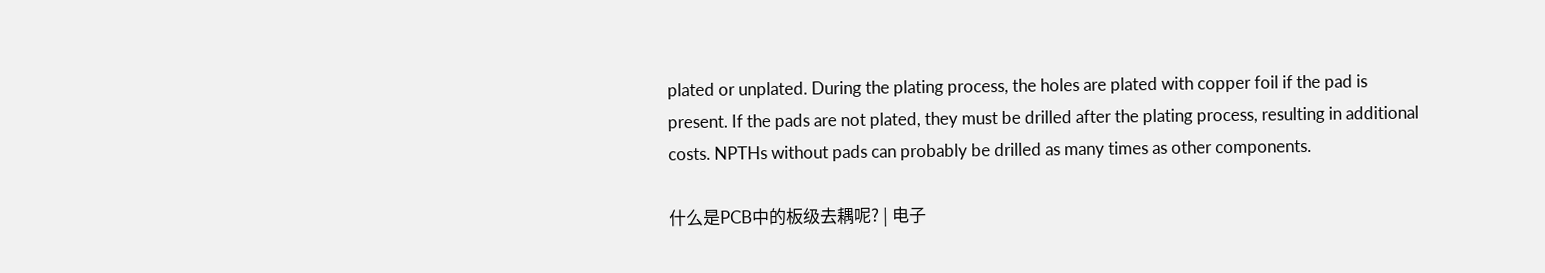plated or unplated. During the plating process, the holes are plated with copper foil if the pad is present. If the pads are not plated, they must be drilled after the plating process, resulting in additional costs. NPTHs without pads can probably be drilled as many times as other components.

什么是PCB中的板级去耦呢? | 电子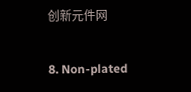创新元件网

8. Non-plated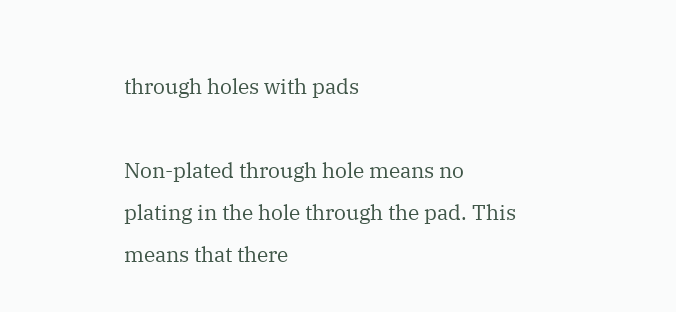through holes with pads

Non-plated through hole means no plating in the hole through the pad. This means that there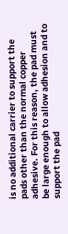is no additional carrier to support the pads other than the normal copper adhesive. For this reason, the pad must be large enough to allow adhesion and to support the pad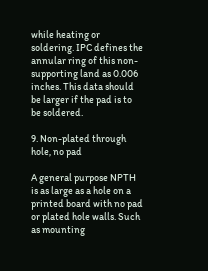while heating or soldering. IPC defines the annular ring of this non-supporting land as 0.006 inches. This data should be larger if the pad is to be soldered.

9. Non-plated through hole, no pad

A general purpose NPTH is as large as a hole on a printed board with no pad or plated hole walls. Such as mounting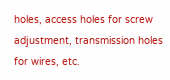holes, access holes for screw adjustment, transmission holes for wires, etc.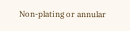Non-plating or annular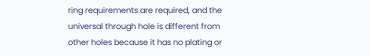ring requirements are required, and the universal through hole is different from other holes because it has no plating or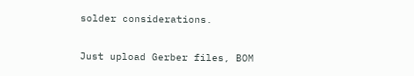solder considerations.

Just upload Gerber files, BOM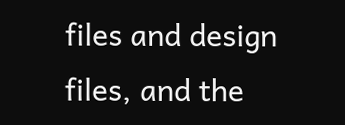files and design files, and the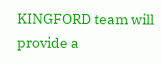KINGFORD team will provide a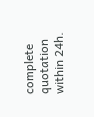complete quotation within 24h.